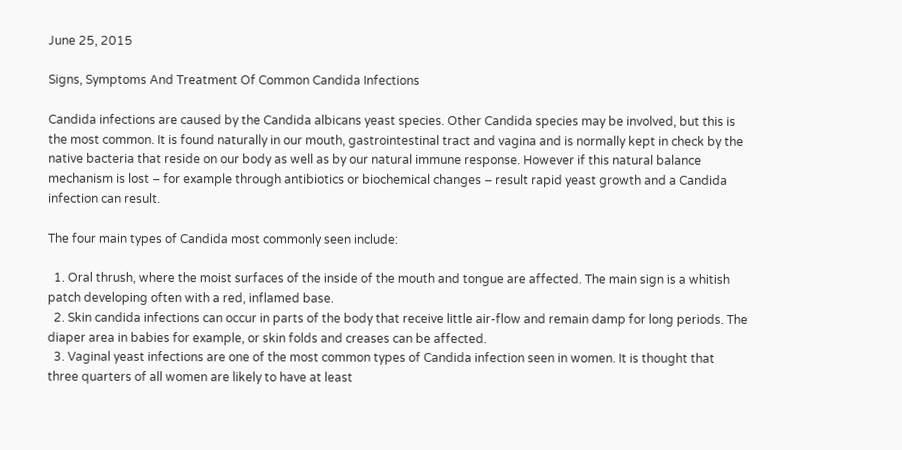June 25, 2015

Signs, Symptoms And Treatment Of Common Candida Infections

Candida infections are caused by the Candida albicans yeast species. Other Candida species may be involved, but this is the most common. It is found naturally in our mouth, gastrointestinal tract and vagina and is normally kept in check by the native bacteria that reside on our body as well as by our natural immune response. However if this natural balance mechanism is lost – for example through antibiotics or biochemical changes – result rapid yeast growth and a Candida infection can result.

The four main types of Candida most commonly seen include:

  1. Oral thrush, where the moist surfaces of the inside of the mouth and tongue are affected. The main sign is a whitish patch developing often with a red, inflamed base.
  2. Skin candida infections can occur in parts of the body that receive little air-flow and remain damp for long periods. The diaper area in babies for example, or skin folds and creases can be affected.
  3. Vaginal yeast infections are one of the most common types of Candida infection seen in women. It is thought that three quarters of all women are likely to have at least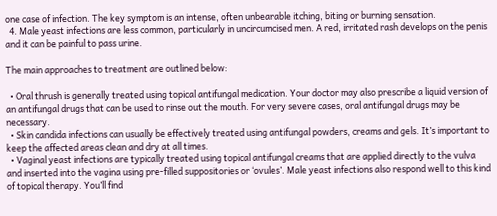one case of infection. The key symptom is an intense, often unbearable itching, biting or burning sensation.
  4. Male yeast infections are less common, particularly in uncircumcised men. A red, irritated rash develops on the penis and it can be painful to pass urine.

The main approaches to treatment are outlined below:

  • Oral thrush is generally treated using topical antifungal medication. Your doctor may also prescribe a liquid version of an antifungal drugs that can be used to rinse out the mouth. For very severe cases, oral antifungal drugs may be necessary.
  • Skin candida infections can usually be effectively treated using antifungal powders, creams and gels. It’s important to keep the affected areas clean and dry at all times.
  • Vaginal yeast infections are typically treated using topical antifungal creams that are applied directly to the vulva and inserted into the vagina using pre-filled suppositories or ‘ovules’. Male yeast infections also respond well to this kind of topical therapy. You’ll find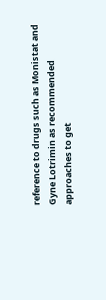reference to drugs such as Monistat and Gyne Lotrimin as recommended approaches to get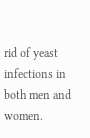rid of yeast infections in both men and women.